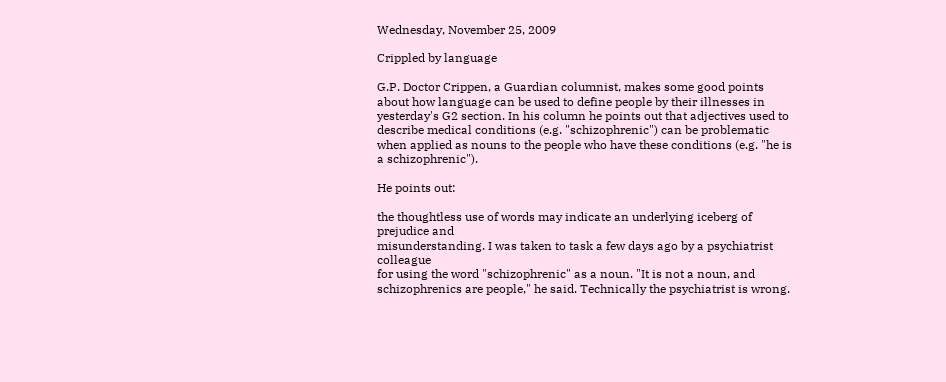Wednesday, November 25, 2009

Crippled by language

G.P. Doctor Crippen, a Guardian columnist, makes some good points about how language can be used to define people by their illnesses in yesterday's G2 section. In his column he points out that adjectives used to describe medical conditions (e.g. "schizophrenic") can be problematic when applied as nouns to the people who have these conditions (e.g. "he is a schizophrenic").

He points out:

the thoughtless use of words may indicate an underlying iceberg of prejudice and
misunderstanding. I was taken to task a few days ago by a psychiatrist colleague
for using the word "schizophrenic" as a noun. "It is not a noun, and
schizophrenics are people," he said. Technically the psychiatrist is wrong.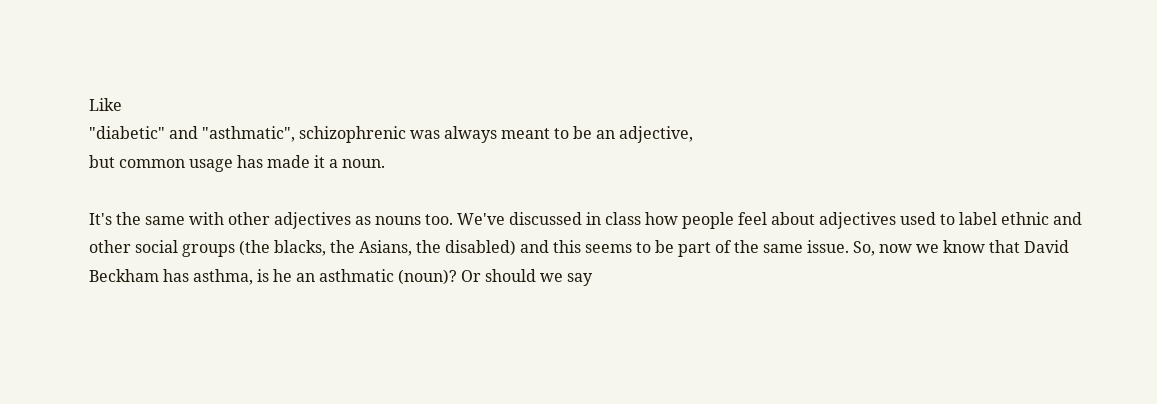Like
"diabetic" and "asthmatic", schizophrenic was always meant to be an adjective,
but common usage has made it a noun.

It's the same with other adjectives as nouns too. We've discussed in class how people feel about adjectives used to label ethnic and other social groups (the blacks, the Asians, the disabled) and this seems to be part of the same issue. So, now we know that David Beckham has asthma, is he an asthmatic (noun)? Or should we say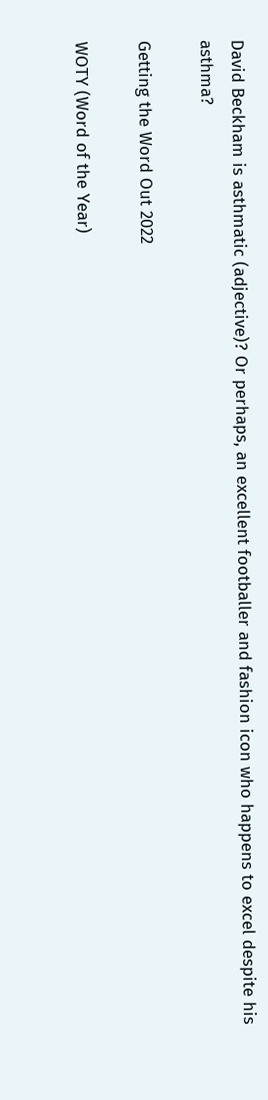David Beckham is asthmatic (adjective)? Or perhaps, an excellent footballer and fashion icon who happens to excel despite his asthma?

Getting the Word Out 2022

WOTY (Word of the Year)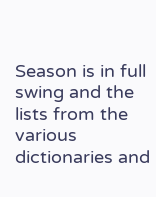Season is in full swing and the lists from the various dictionaries and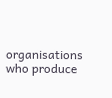organisations who produce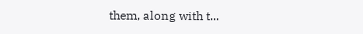them, along with t...